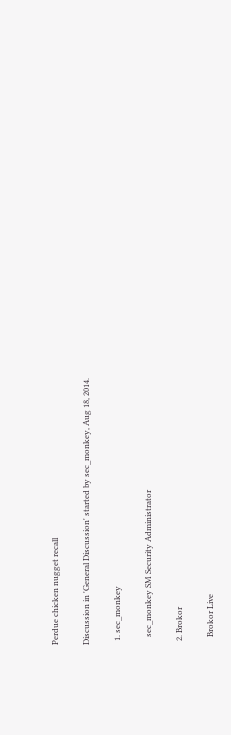Perdue chicken nugget recall

Discussion in 'General Discussion' started by sec_monkey, Aug 18, 2014.

  1. sec_monkey

    sec_monkey SM Security Administrator

  2. Brokor

    Brokor Live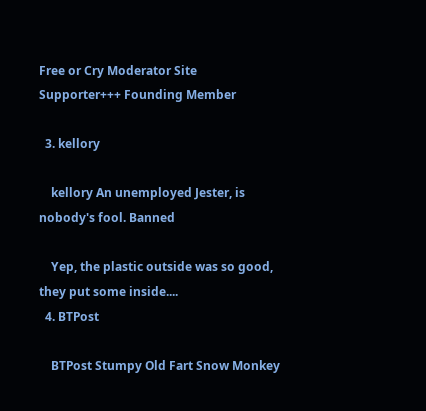Free or Cry Moderator Site Supporter+++ Founding Member

  3. kellory

    kellory An unemployed Jester, is nobody's fool. Banned

    Yep, the plastic outside was so good, they put some inside....
  4. BTPost

    BTPost Stumpy Old Fart Snow Monkey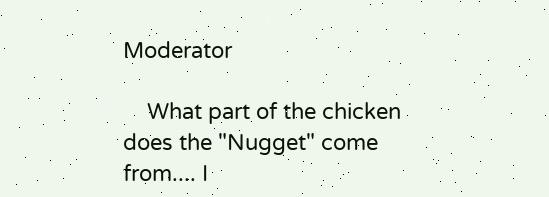Moderator

    What part of the chicken does the "Nugget" come from.... I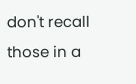don't recall those in a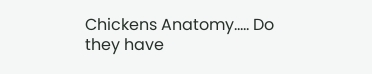Chickens Anatomy..... Do they have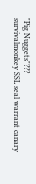"Pig Nuggets"???
survivalmonkey SSL seal warrant canary